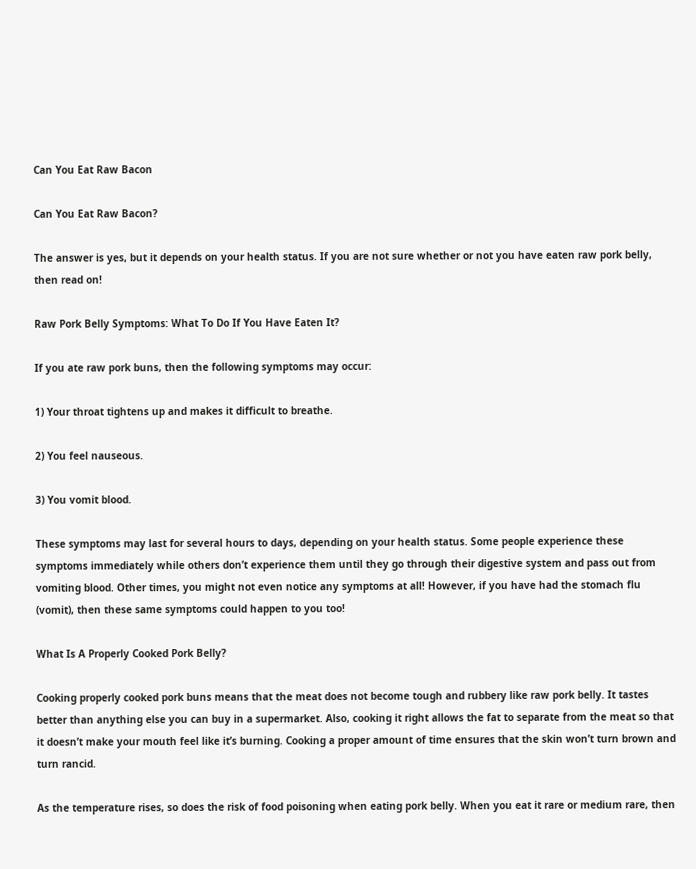Can You Eat Raw Bacon

Can You Eat Raw Bacon?

The answer is yes, but it depends on your health status. If you are not sure whether or not you have eaten raw pork belly, then read on!

Raw Pork Belly Symptoms: What To Do If You Have Eaten It?

If you ate raw pork buns, then the following symptoms may occur:

1) Your throat tightens up and makes it difficult to breathe.

2) You feel nauseous.

3) You vomit blood.

These symptoms may last for several hours to days, depending on your health status. Some people experience these symptoms immediately while others don’t experience them until they go through their digestive system and pass out from vomiting blood. Other times, you might not even notice any symptoms at all! However, if you have had the stomach flu (vomit), then these same symptoms could happen to you too!

What Is A Properly Cooked Pork Belly?

Cooking properly cooked pork buns means that the meat does not become tough and rubbery like raw pork belly. It tastes better than anything else you can buy in a supermarket. Also, cooking it right allows the fat to separate from the meat so that it doesn’t make your mouth feel like it’s burning. Cooking a proper amount of time ensures that the skin won’t turn brown and turn rancid.

As the temperature rises, so does the risk of food poisoning when eating pork belly. When you eat it rare or medium rare, then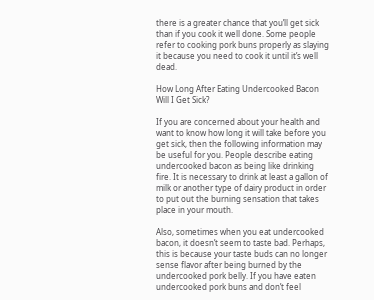there is a greater chance that you’ll get sick than if you cook it well done. Some people refer to cooking pork buns properly as slaying it because you need to cook it until it’s well dead.

How Long After Eating Undercooked Bacon Will I Get Sick?

If you are concerned about your health and want to know how long it will take before you get sick, then the following information may be useful for you. People describe eating undercooked bacon as being like drinking fire. It is necessary to drink at least a gallon of milk or another type of dairy product in order to put out the burning sensation that takes place in your mouth.

Also, sometimes when you eat undercooked bacon, it doesn’t seem to taste bad. Perhaps, this is because your taste buds can no longer sense flavor after being burned by the undercooked pork belly. If you have eaten undercooked pork buns and don’t feel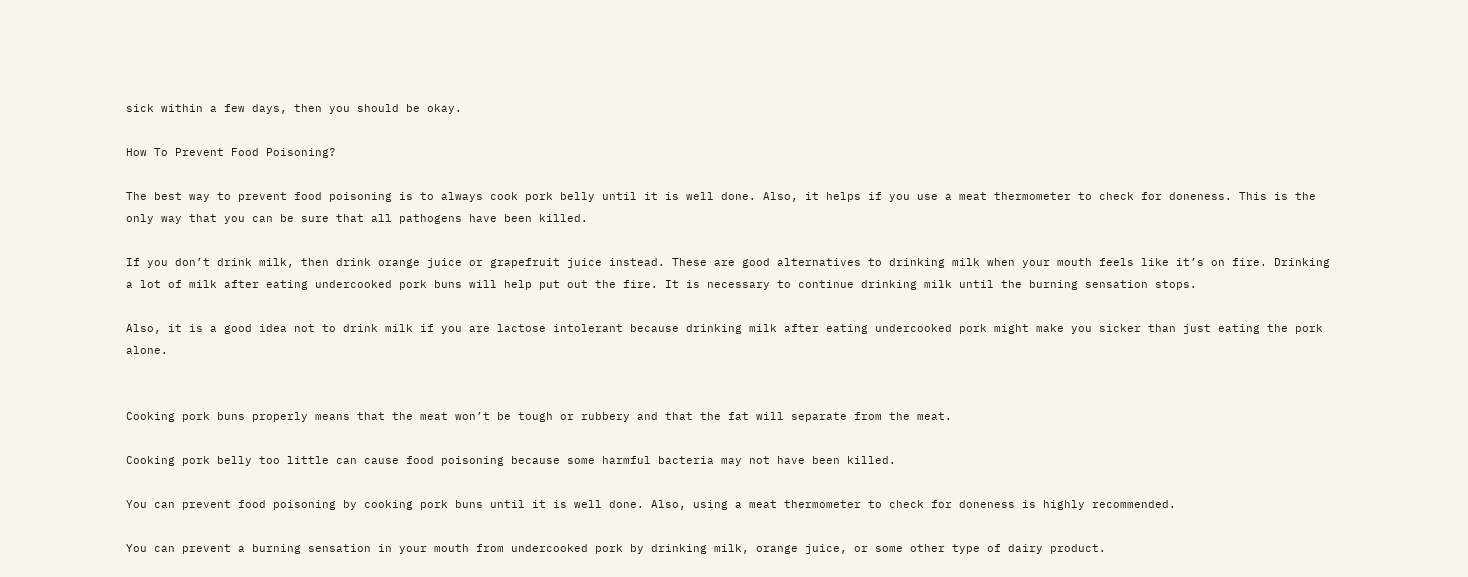sick within a few days, then you should be okay.

How To Prevent Food Poisoning?

The best way to prevent food poisoning is to always cook pork belly until it is well done. Also, it helps if you use a meat thermometer to check for doneness. This is the only way that you can be sure that all pathogens have been killed.

If you don’t drink milk, then drink orange juice or grapefruit juice instead. These are good alternatives to drinking milk when your mouth feels like it’s on fire. Drinking a lot of milk after eating undercooked pork buns will help put out the fire. It is necessary to continue drinking milk until the burning sensation stops.

Also, it is a good idea not to drink milk if you are lactose intolerant because drinking milk after eating undercooked pork might make you sicker than just eating the pork alone.


Cooking pork buns properly means that the meat won’t be tough or rubbery and that the fat will separate from the meat.

Cooking pork belly too little can cause food poisoning because some harmful bacteria may not have been killed.

You can prevent food poisoning by cooking pork buns until it is well done. Also, using a meat thermometer to check for doneness is highly recommended.

You can prevent a burning sensation in your mouth from undercooked pork by drinking milk, orange juice, or some other type of dairy product.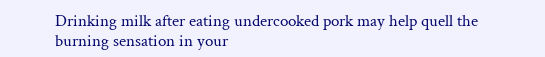Drinking milk after eating undercooked pork may help quell the burning sensation in your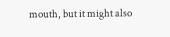mouth, but it might also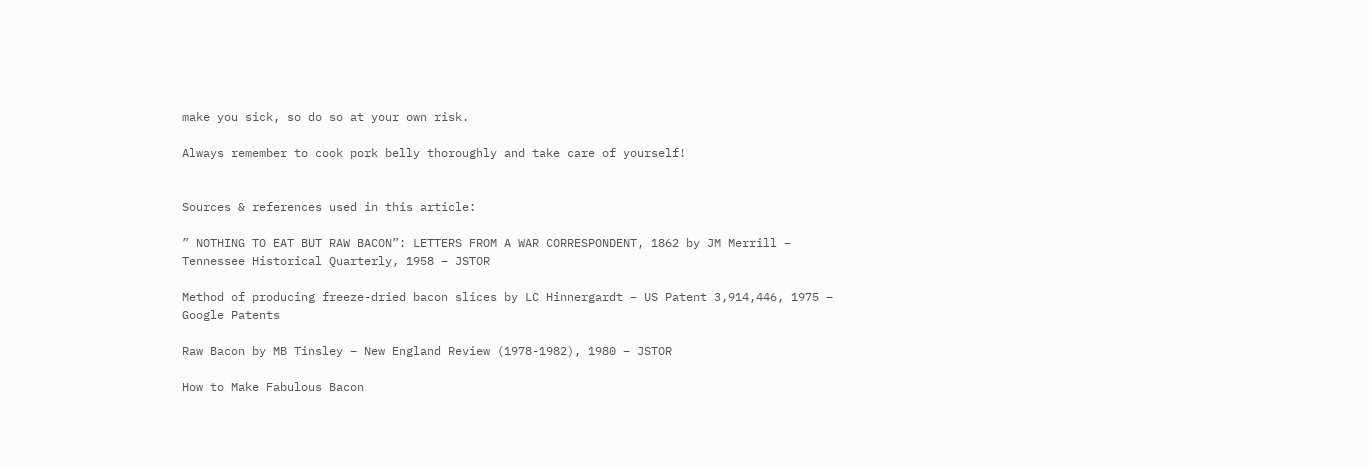make you sick, so do so at your own risk.

Always remember to cook pork belly thoroughly and take care of yourself!


Sources & references used in this article:

” NOTHING TO EAT BUT RAW BACON”: LETTERS FROM A WAR CORRESPONDENT, 1862 by JM Merrill – Tennessee Historical Quarterly, 1958 – JSTOR

Method of producing freeze-dried bacon slices by LC Hinnergardt – US Patent 3,914,446, 1975 – Google Patents

Raw Bacon by MB Tinsley – New England Review (1978-1982), 1980 – JSTOR

How to Make Fabulous Bacon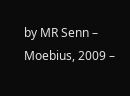by MR Senn – Moebius, 2009 –